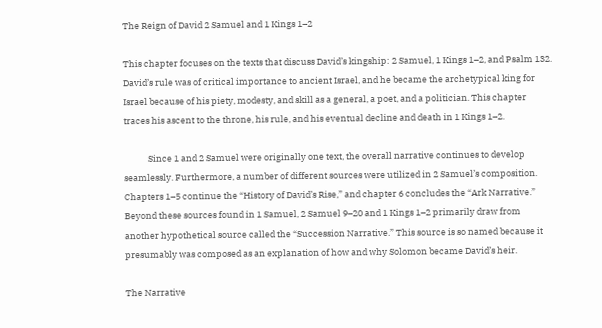The Reign of David 2 Samuel and 1 Kings 1–2

This chapter focuses on the texts that discuss David’s kingship: 2 Samuel, 1 Kings 1–2, and Psalm 132. David’s rule was of critical importance to ancient Israel, and he became the archetypical king for Israel because of his piety, modesty, and skill as a general, a poet, and a politician. This chapter traces his ascent to the throne, his rule, and his eventual decline and death in 1 Kings 1–2.

            Since 1 and 2 Samuel were originally one text, the overall narrative continues to develop seamlessly. Furthermore, a number of different sources were utilized in 2 Samuel’s composition. Chapters 1–5 continue the “History of David’s Rise,” and chapter 6 concludes the “Ark Narrative.” Beyond these sources found in 1 Samuel, 2 Samuel 9–20 and 1 Kings 1–2 primarily draw from another hypothetical source called the “Succession Narrative.” This source is so named because it presumably was composed as an explanation of how and why Solomon became David’s heir.

The Narrative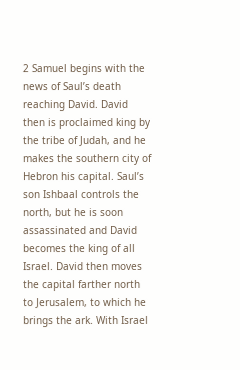2 Samuel begins with the news of Saul’s death reaching David. David then is proclaimed king by the tribe of Judah, and he makes the southern city of Hebron his capital. Saul’s son Ishbaal controls the north, but he is soon assassinated and David becomes the king of all Israel. David then moves the capital farther north to Jerusalem, to which he brings the ark. With Israel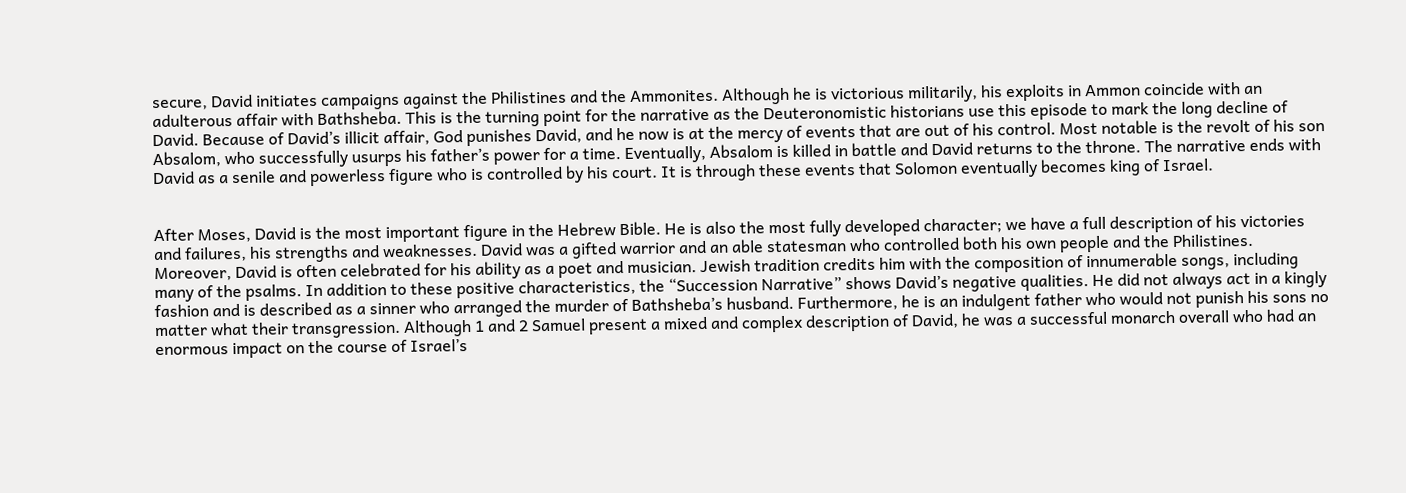secure, David initiates campaigns against the Philistines and the Ammonites. Although he is victorious militarily, his exploits in Ammon coincide with an adulterous affair with Bathsheba. This is the turning point for the narrative as the Deuteronomistic historians use this episode to mark the long decline of David. Because of David’s illicit affair, God punishes David, and he now is at the mercy of events that are out of his control. Most notable is the revolt of his son Absalom, who successfully usurps his father’s power for a time. Eventually, Absalom is killed in battle and David returns to the throne. The narrative ends with David as a senile and powerless figure who is controlled by his court. It is through these events that Solomon eventually becomes king of Israel.


After Moses, David is the most important figure in the Hebrew Bible. He is also the most fully developed character; we have a full description of his victories and failures, his strengths and weaknesses. David was a gifted warrior and an able statesman who controlled both his own people and the Philistines. Moreover, David is often celebrated for his ability as a poet and musician. Jewish tradition credits him with the composition of innumerable songs, including many of the psalms. In addition to these positive characteristics, the “Succession Narrative” shows David’s negative qualities. He did not always act in a kingly fashion and is described as a sinner who arranged the murder of Bathsheba’s husband. Furthermore, he is an indulgent father who would not punish his sons no matter what their transgression. Although 1 and 2 Samuel present a mixed and complex description of David, he was a successful monarch overall who had an enormous impact on the course of Israel’s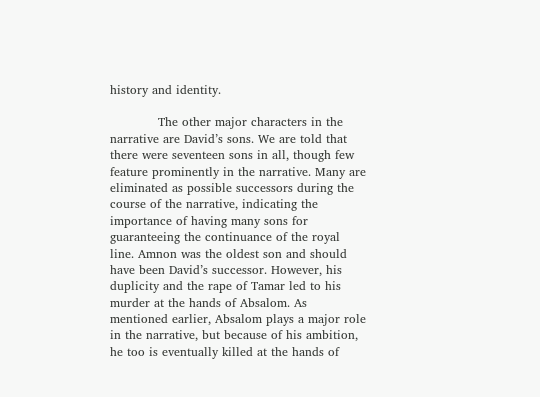history and identity.

            The other major characters in the narrative are David’s sons. We are told that there were seventeen sons in all, though few feature prominently in the narrative. Many are eliminated as possible successors during the course of the narrative, indicating the importance of having many sons for guaranteeing the continuance of the royal line. Amnon was the oldest son and should have been David’s successor. However, his duplicity and the rape of Tamar led to his murder at the hands of Absalom. As mentioned earlier, Absalom plays a major role in the narrative, but because of his ambition, he too is eventually killed at the hands of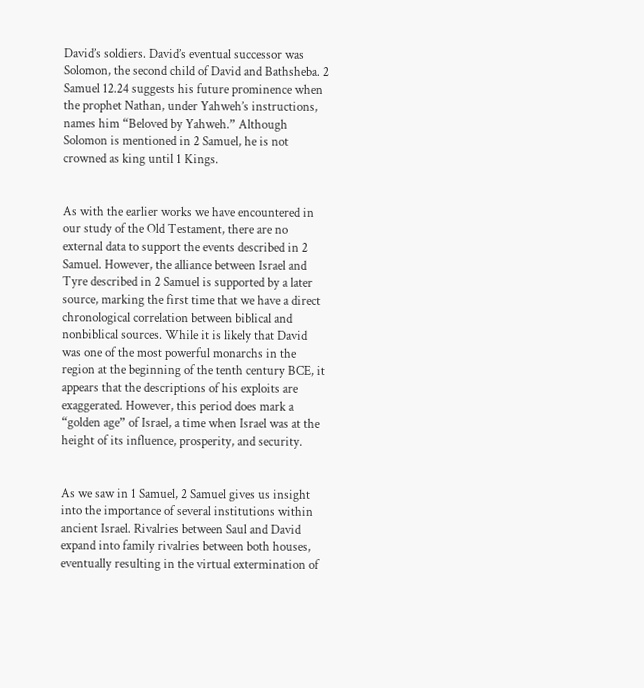David’s soldiers. David’s eventual successor was Solomon, the second child of David and Bathsheba. 2 Samuel 12.24 suggests his future prominence when the prophet Nathan, under Yahweh’s instructions, names him “Beloved by Yahweh.” Although Solomon is mentioned in 2 Samuel, he is not crowned as king until 1 Kings.


As with the earlier works we have encountered in our study of the Old Testament, there are no external data to support the events described in 2 Samuel. However, the alliance between Israel and Tyre described in 2 Samuel is supported by a later source, marking the first time that we have a direct chronological correlation between biblical and nonbiblical sources. While it is likely that David was one of the most powerful monarchs in the region at the beginning of the tenth century BCE, it appears that the descriptions of his exploits are exaggerated. However, this period does mark a “golden age” of Israel, a time when Israel was at the height of its influence, prosperity, and security.


As we saw in 1 Samuel, 2 Samuel gives us insight into the importance of several institutions within ancient Israel. Rivalries between Saul and David expand into family rivalries between both houses, eventually resulting in the virtual extermination of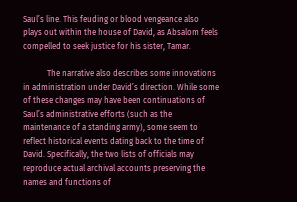Saul’s line. This feuding or blood vengeance also plays out within the house of David, as Absalom feels compelled to seek justice for his sister, Tamar.

            The narrative also describes some innovations in administration under David’s direction. While some of these changes may have been continuations of Saul’s administrative efforts (such as the maintenance of a standing army), some seem to reflect historical events dating back to the time of David. Specifically, the two lists of officials may reproduce actual archival accounts preserving the names and functions of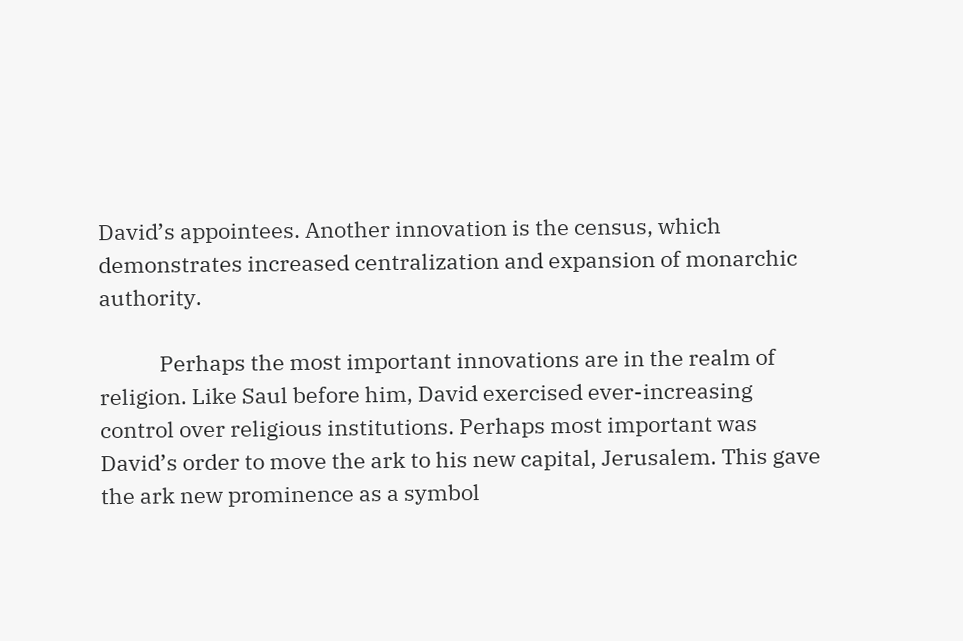David’s appointees. Another innovation is the census, which demonstrates increased centralization and expansion of monarchic authority.

            Perhaps the most important innovations are in the realm of religion. Like Saul before him, David exercised ever-increasing control over religious institutions. Perhaps most important was David’s order to move the ark to his new capital, Jerusalem. This gave the ark new prominence as a symbol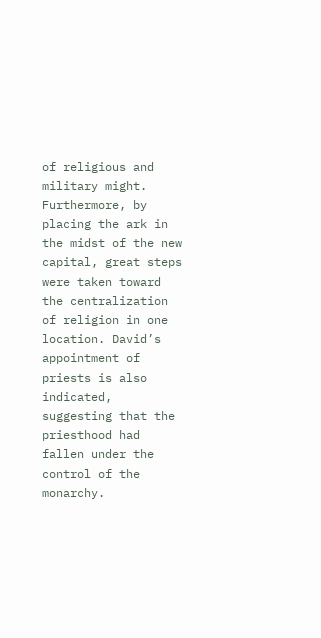of religious and military might. Furthermore, by placing the ark in the midst of the new capital, great steps were taken toward the centralization of religion in one location. David’s appointment of priests is also indicated, suggesting that the priesthood had fallen under the control of the monarchy.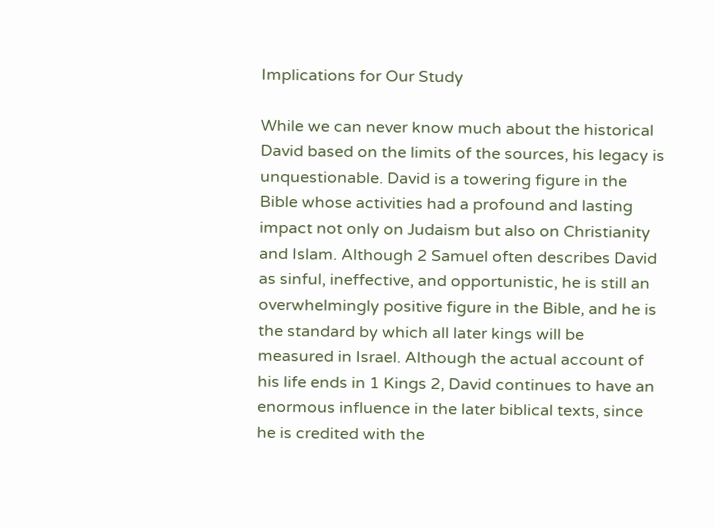Implications for Our Study

While we can never know much about the historical David based on the limits of the sources, his legacy is unquestionable. David is a towering figure in the Bible whose activities had a profound and lasting impact not only on Judaism but also on Christianity and Islam. Although 2 Samuel often describes David as sinful, ineffective, and opportunistic, he is still an overwhelmingly positive figure in the Bible, and he is the standard by which all later kings will be measured in Israel. Although the actual account of his life ends in 1 Kings 2, David continues to have an enormous influence in the later biblical texts, since he is credited with the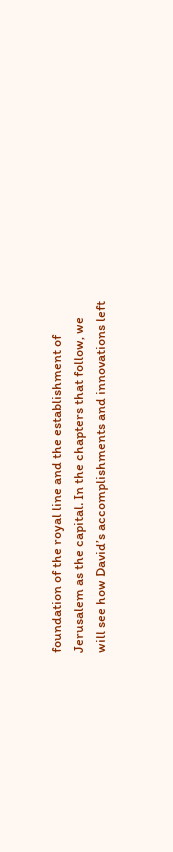foundation of the royal line and the establishment of Jerusalem as the capital. In the chapters that follow, we will see how David’s accomplishments and innovations left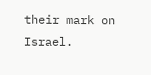their mark on Israel.